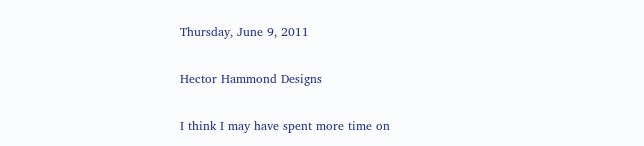Thursday, June 9, 2011

Hector Hammond Designs

I think I may have spent more time on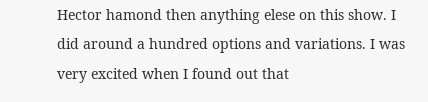Hector hamond then anything elese on this show. I did around a hundred options and variations. I was very excited when I found out that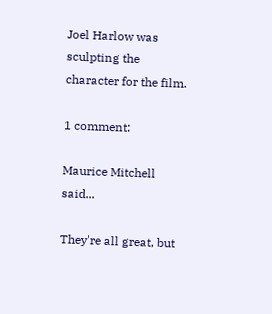Joel Harlow was sculpting the character for the film.

1 comment:

Maurice Mitchell said...

They're all great, but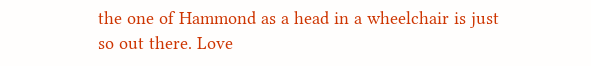the one of Hammond as a head in a wheelchair is just so out there. Love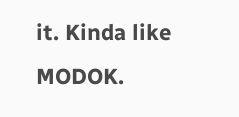it. Kinda like MODOK.